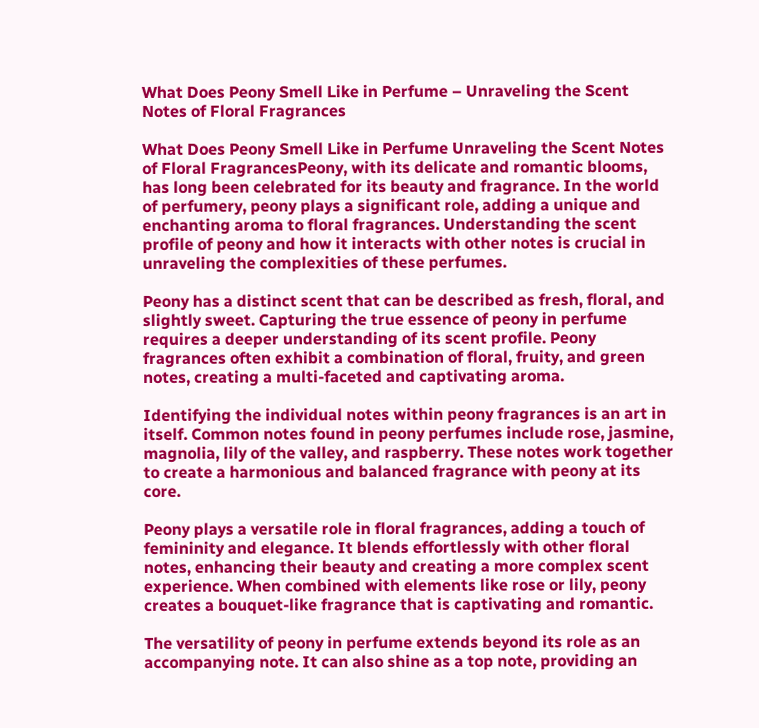What Does Peony Smell Like in Perfume – Unraveling the Scent Notes of Floral Fragrances

What Does Peony Smell Like in Perfume Unraveling the Scent Notes of Floral FragrancesPeony, with its delicate and romantic blooms, has long been celebrated for its beauty and fragrance. In the world of perfumery, peony plays a significant role, adding a unique and enchanting aroma to floral fragrances. Understanding the scent profile of peony and how it interacts with other notes is crucial in unraveling the complexities of these perfumes.

Peony has a distinct scent that can be described as fresh, floral, and slightly sweet. Capturing the true essence of peony in perfume requires a deeper understanding of its scent profile. Peony fragrances often exhibit a combination of floral, fruity, and green notes, creating a multi-faceted and captivating aroma.

Identifying the individual notes within peony fragrances is an art in itself. Common notes found in peony perfumes include rose, jasmine, magnolia, lily of the valley, and raspberry. These notes work together to create a harmonious and balanced fragrance with peony at its core.

Peony plays a versatile role in floral fragrances, adding a touch of femininity and elegance. It blends effortlessly with other floral notes, enhancing their beauty and creating a more complex scent experience. When combined with elements like rose or lily, peony creates a bouquet-like fragrance that is captivating and romantic.

The versatility of peony in perfume extends beyond its role as an accompanying note. It can also shine as a top note, providing an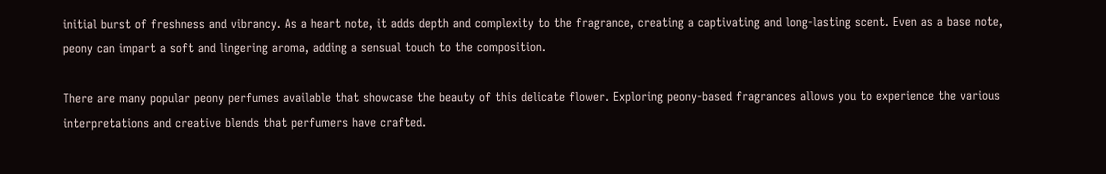initial burst of freshness and vibrancy. As a heart note, it adds depth and complexity to the fragrance, creating a captivating and long-lasting scent. Even as a base note, peony can impart a soft and lingering aroma, adding a sensual touch to the composition.

There are many popular peony perfumes available that showcase the beauty of this delicate flower. Exploring peony-based fragrances allows you to experience the various interpretations and creative blends that perfumers have crafted.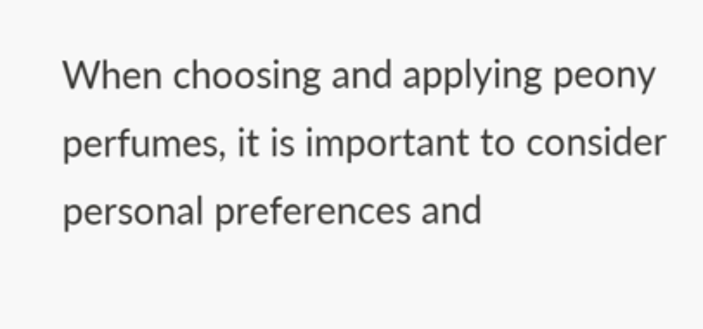When choosing and applying peony perfumes, it is important to consider personal preferences and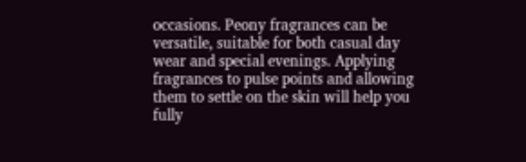occasions. Peony fragrances can be versatile, suitable for both casual day wear and special evenings. Applying fragrances to pulse points and allowing them to settle on the skin will help you fully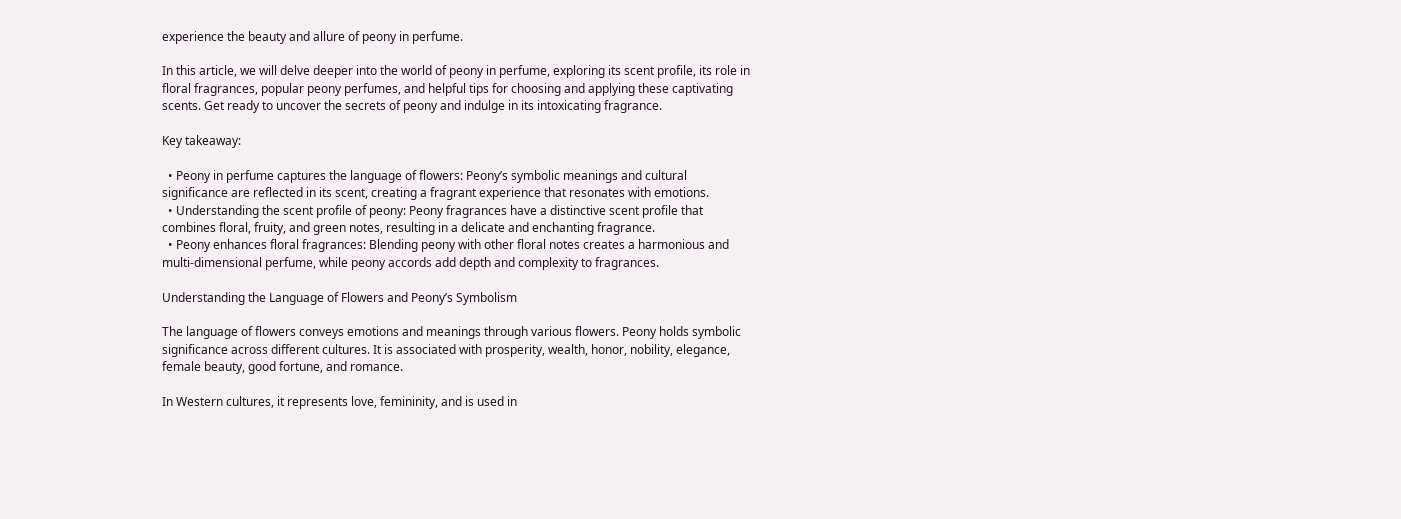experience the beauty and allure of peony in perfume.

In this article, we will delve deeper into the world of peony in perfume, exploring its scent profile, its role in floral fragrances, popular peony perfumes, and helpful tips for choosing and applying these captivating scents. Get ready to uncover the secrets of peony and indulge in its intoxicating fragrance.

Key takeaway:

  • Peony in perfume captures the language of flowers: Peony’s symbolic meanings and cultural significance are reflected in its scent, creating a fragrant experience that resonates with emotions.
  • Understanding the scent profile of peony: Peony fragrances have a distinctive scent profile that combines floral, fruity, and green notes, resulting in a delicate and enchanting fragrance.
  • Peony enhances floral fragrances: Blending peony with other floral notes creates a harmonious and multi-dimensional perfume, while peony accords add depth and complexity to fragrances.

Understanding the Language of Flowers and Peony’s Symbolism

The language of flowers conveys emotions and meanings through various flowers. Peony holds symbolic significance across different cultures. It is associated with prosperity, wealth, honor, nobility, elegance, female beauty, good fortune, and romance.

In Western cultures, it represents love, femininity, and is used in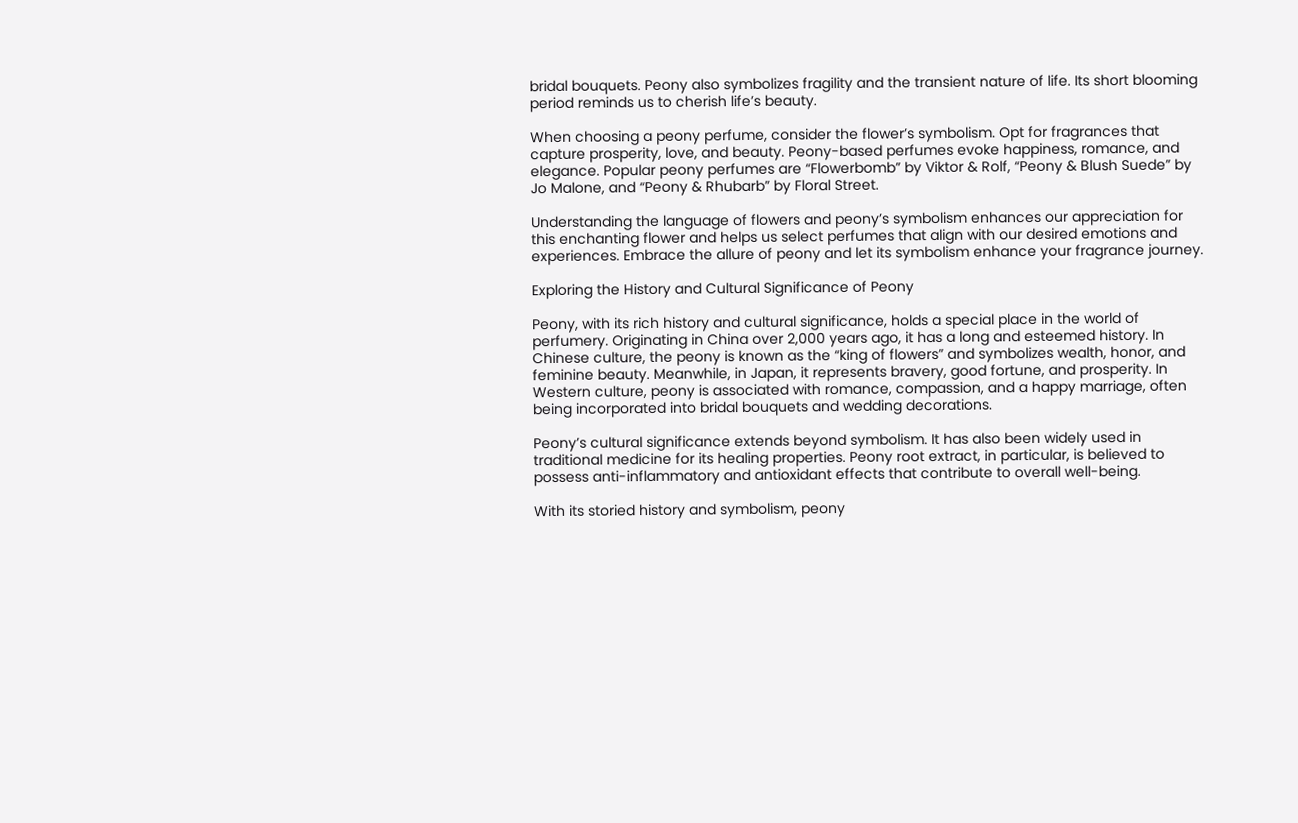bridal bouquets. Peony also symbolizes fragility and the transient nature of life. Its short blooming period reminds us to cherish life’s beauty.

When choosing a peony perfume, consider the flower’s symbolism. Opt for fragrances that capture prosperity, love, and beauty. Peony-based perfumes evoke happiness, romance, and elegance. Popular peony perfumes are “Flowerbomb” by Viktor & Rolf, “Peony & Blush Suede” by Jo Malone, and “Peony & Rhubarb” by Floral Street.

Understanding the language of flowers and peony’s symbolism enhances our appreciation for this enchanting flower and helps us select perfumes that align with our desired emotions and experiences. Embrace the allure of peony and let its symbolism enhance your fragrance journey.

Exploring the History and Cultural Significance of Peony

Peony, with its rich history and cultural significance, holds a special place in the world of perfumery. Originating in China over 2,000 years ago, it has a long and esteemed history. In Chinese culture, the peony is known as the “king of flowers” and symbolizes wealth, honor, and feminine beauty. Meanwhile, in Japan, it represents bravery, good fortune, and prosperity. In Western culture, peony is associated with romance, compassion, and a happy marriage, often being incorporated into bridal bouquets and wedding decorations.

Peony’s cultural significance extends beyond symbolism. It has also been widely used in traditional medicine for its healing properties. Peony root extract, in particular, is believed to possess anti-inflammatory and antioxidant effects that contribute to overall well-being.

With its storied history and symbolism, peony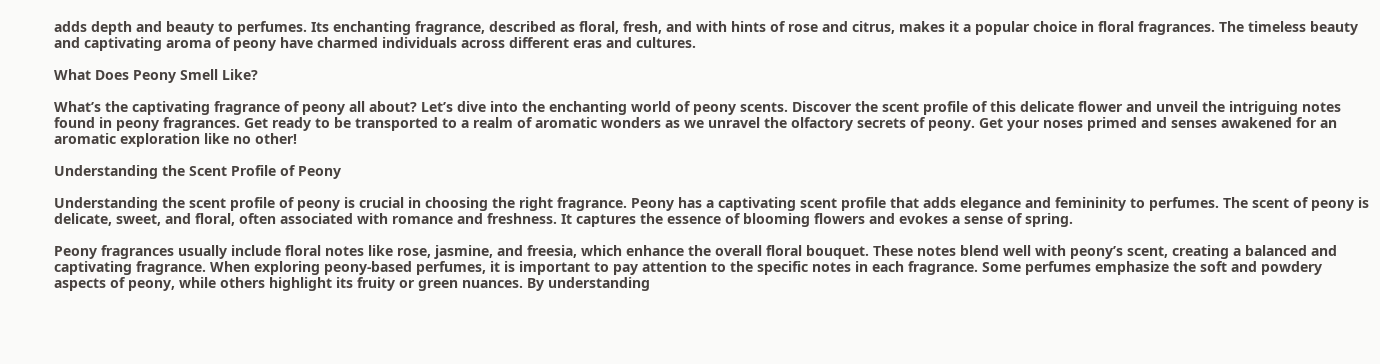adds depth and beauty to perfumes. Its enchanting fragrance, described as floral, fresh, and with hints of rose and citrus, makes it a popular choice in floral fragrances. The timeless beauty and captivating aroma of peony have charmed individuals across different eras and cultures.

What Does Peony Smell Like?

What’s the captivating fragrance of peony all about? Let’s dive into the enchanting world of peony scents. Discover the scent profile of this delicate flower and unveil the intriguing notes found in peony fragrances. Get ready to be transported to a realm of aromatic wonders as we unravel the olfactory secrets of peony. Get your noses primed and senses awakened for an aromatic exploration like no other!

Understanding the Scent Profile of Peony

Understanding the scent profile of peony is crucial in choosing the right fragrance. Peony has a captivating scent profile that adds elegance and femininity to perfumes. The scent of peony is delicate, sweet, and floral, often associated with romance and freshness. It captures the essence of blooming flowers and evokes a sense of spring.

Peony fragrances usually include floral notes like rose, jasmine, and freesia, which enhance the overall floral bouquet. These notes blend well with peony’s scent, creating a balanced and captivating fragrance. When exploring peony-based perfumes, it is important to pay attention to the specific notes in each fragrance. Some perfumes emphasize the soft and powdery aspects of peony, while others highlight its fruity or green nuances. By understanding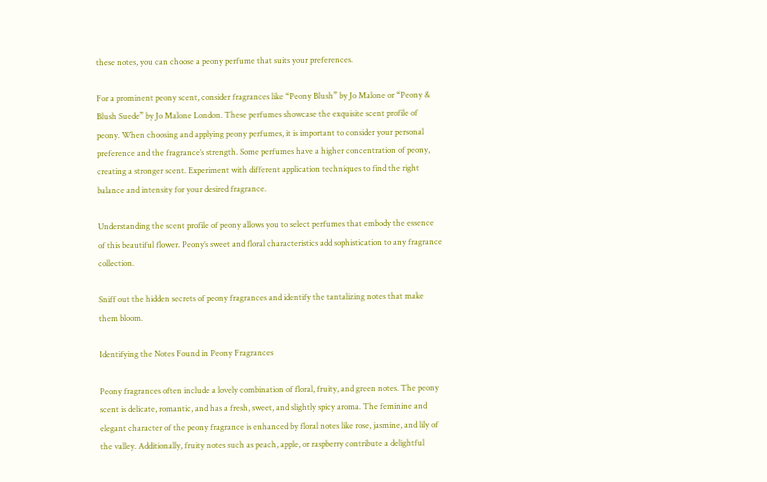these notes, you can choose a peony perfume that suits your preferences.

For a prominent peony scent, consider fragrances like “Peony Blush” by Jo Malone or “Peony & Blush Suede” by Jo Malone London. These perfumes showcase the exquisite scent profile of peony. When choosing and applying peony perfumes, it is important to consider your personal preference and the fragrance’s strength. Some perfumes have a higher concentration of peony, creating a stronger scent. Experiment with different application techniques to find the right balance and intensity for your desired fragrance.

Understanding the scent profile of peony allows you to select perfumes that embody the essence of this beautiful flower. Peony’s sweet and floral characteristics add sophistication to any fragrance collection.

Sniff out the hidden secrets of peony fragrances and identify the tantalizing notes that make them bloom.

Identifying the Notes Found in Peony Fragrances

Peony fragrances often include a lovely combination of floral, fruity, and green notes. The peony scent is delicate, romantic, and has a fresh, sweet, and slightly spicy aroma. The feminine and elegant character of the peony fragrance is enhanced by floral notes like rose, jasmine, and lily of the valley. Additionally, fruity notes such as peach, apple, or raspberry contribute a delightful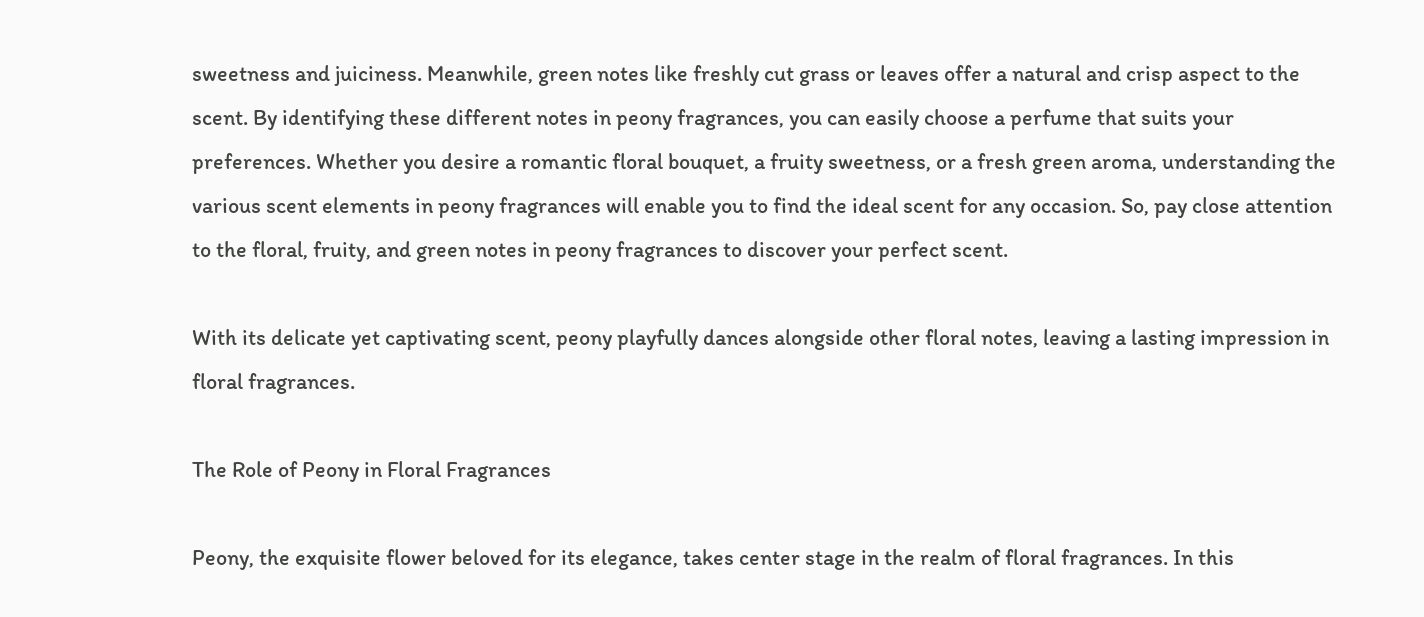sweetness and juiciness. Meanwhile, green notes like freshly cut grass or leaves offer a natural and crisp aspect to the scent. By identifying these different notes in peony fragrances, you can easily choose a perfume that suits your preferences. Whether you desire a romantic floral bouquet, a fruity sweetness, or a fresh green aroma, understanding the various scent elements in peony fragrances will enable you to find the ideal scent for any occasion. So, pay close attention to the floral, fruity, and green notes in peony fragrances to discover your perfect scent.

With its delicate yet captivating scent, peony playfully dances alongside other floral notes, leaving a lasting impression in floral fragrances.

The Role of Peony in Floral Fragrances

Peony, the exquisite flower beloved for its elegance, takes center stage in the realm of floral fragrances. In this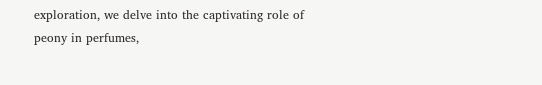exploration, we delve into the captivating role of peony in perfumes,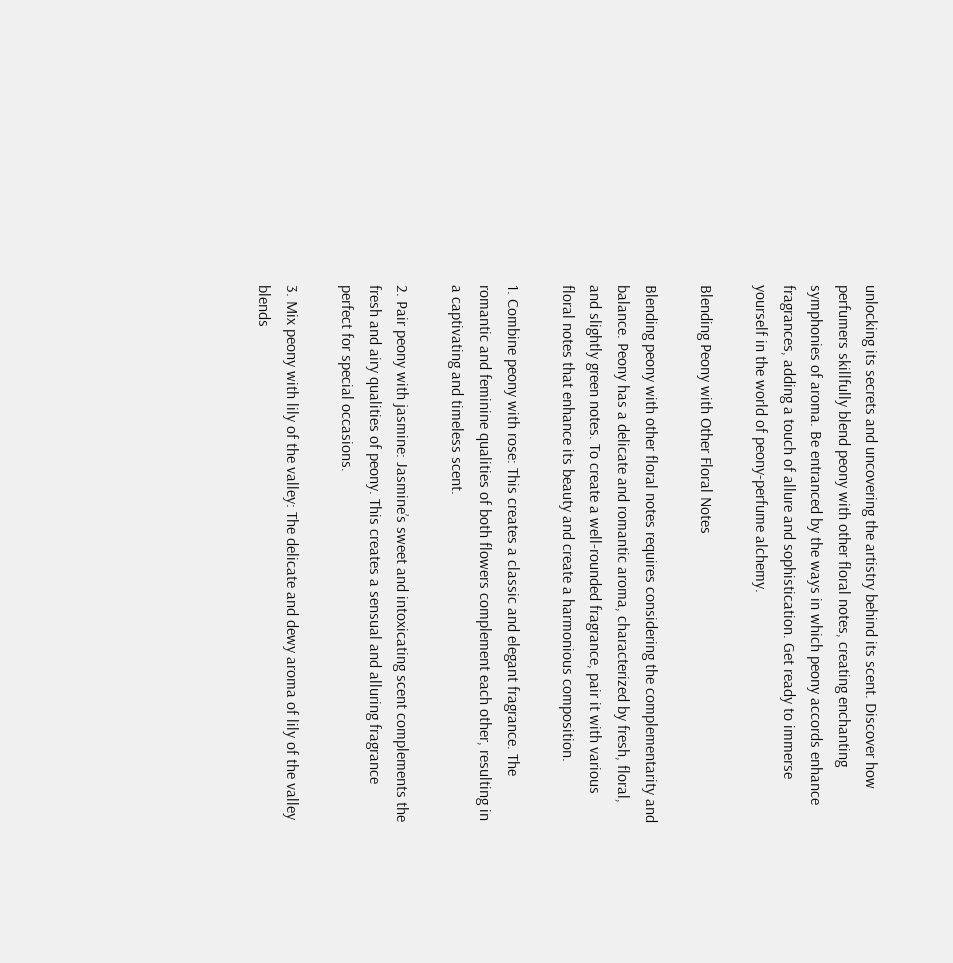unlocking its secrets and uncovering the artistry behind its scent. Discover how perfumers skillfully blend peony with other floral notes, creating enchanting symphonies of aroma. Be entranced by the ways in which peony accords enhance fragrances, adding a touch of allure and sophistication. Get ready to immerse yourself in the world of peony-perfume alchemy.

Blending Peony with Other Floral Notes

Blending peony with other floral notes requires considering the complementarity and balance. Peony has a delicate and romantic aroma, characterized by fresh, floral, and slightly green notes. To create a well-rounded fragrance, pair it with various floral notes that enhance its beauty and create a harmonious composition.

1. Combine peony with rose: This creates a classic and elegant fragrance. The romantic and feminine qualities of both flowers complement each other, resulting in a captivating and timeless scent.

2. Pair peony with jasmine: Jasmine’s sweet and intoxicating scent complements the fresh and airy qualities of peony. This creates a sensual and alluring fragrance perfect for special occasions.

3. Mix peony with lily of the valley: The delicate and dewy aroma of lily of the valley blends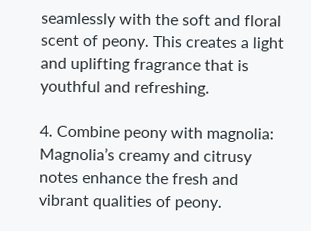seamlessly with the soft and floral scent of peony. This creates a light and uplifting fragrance that is youthful and refreshing.

4. Combine peony with magnolia: Magnolia’s creamy and citrusy notes enhance the fresh and vibrant qualities of peony.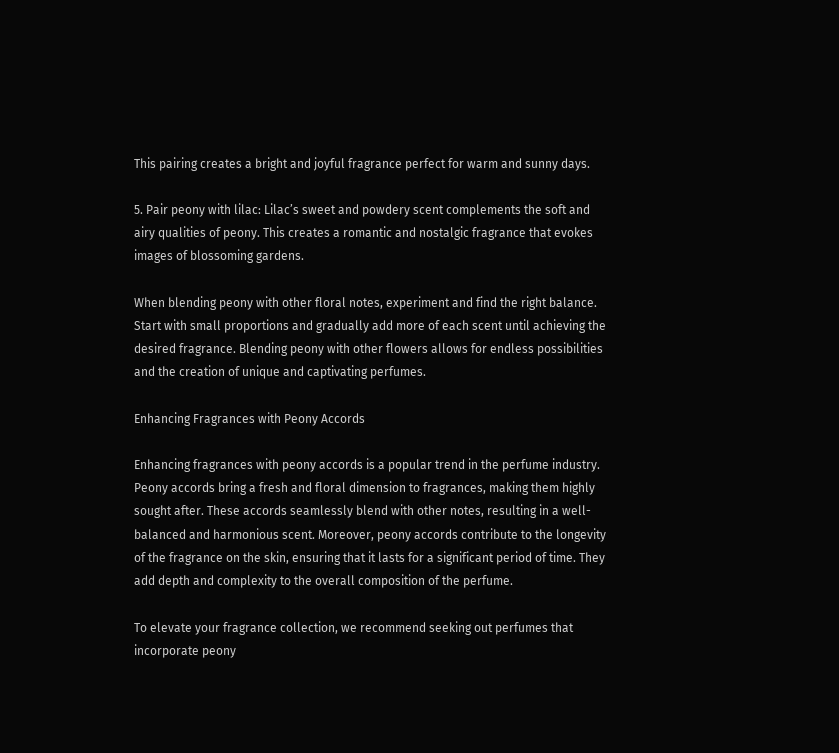This pairing creates a bright and joyful fragrance perfect for warm and sunny days.

5. Pair peony with lilac: Lilac’s sweet and powdery scent complements the soft and airy qualities of peony. This creates a romantic and nostalgic fragrance that evokes images of blossoming gardens.

When blending peony with other floral notes, experiment and find the right balance. Start with small proportions and gradually add more of each scent until achieving the desired fragrance. Blending peony with other flowers allows for endless possibilities and the creation of unique and captivating perfumes.

Enhancing Fragrances with Peony Accords

Enhancing fragrances with peony accords is a popular trend in the perfume industry. Peony accords bring a fresh and floral dimension to fragrances, making them highly sought after. These accords seamlessly blend with other notes, resulting in a well-balanced and harmonious scent. Moreover, peony accords contribute to the longevity of the fragrance on the skin, ensuring that it lasts for a significant period of time. They add depth and complexity to the overall composition of the perfume.

To elevate your fragrance collection, we recommend seeking out perfumes that incorporate peony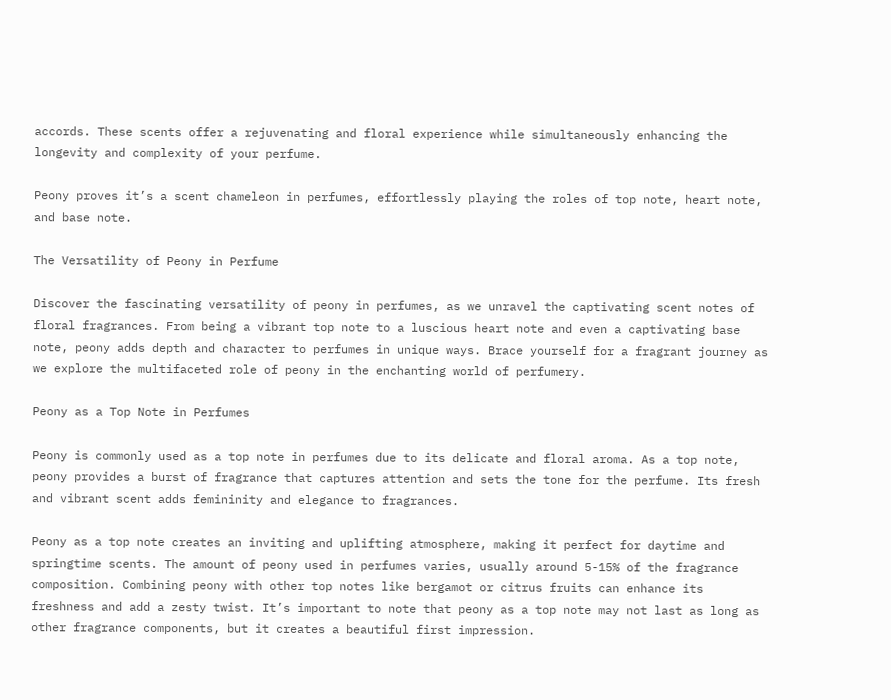accords. These scents offer a rejuvenating and floral experience while simultaneously enhancing the longevity and complexity of your perfume.

Peony proves it’s a scent chameleon in perfumes, effortlessly playing the roles of top note, heart note, and base note.

The Versatility of Peony in Perfume

Discover the fascinating versatility of peony in perfumes, as we unravel the captivating scent notes of floral fragrances. From being a vibrant top note to a luscious heart note and even a captivating base note, peony adds depth and character to perfumes in unique ways. Brace yourself for a fragrant journey as we explore the multifaceted role of peony in the enchanting world of perfumery.

Peony as a Top Note in Perfumes

Peony is commonly used as a top note in perfumes due to its delicate and floral aroma. As a top note, peony provides a burst of fragrance that captures attention and sets the tone for the perfume. Its fresh and vibrant scent adds femininity and elegance to fragrances.

Peony as a top note creates an inviting and uplifting atmosphere, making it perfect for daytime and springtime scents. The amount of peony used in perfumes varies, usually around 5-15% of the fragrance composition. Combining peony with other top notes like bergamot or citrus fruits can enhance its freshness and add a zesty twist. It’s important to note that peony as a top note may not last as long as other fragrance components, but it creates a beautiful first impression.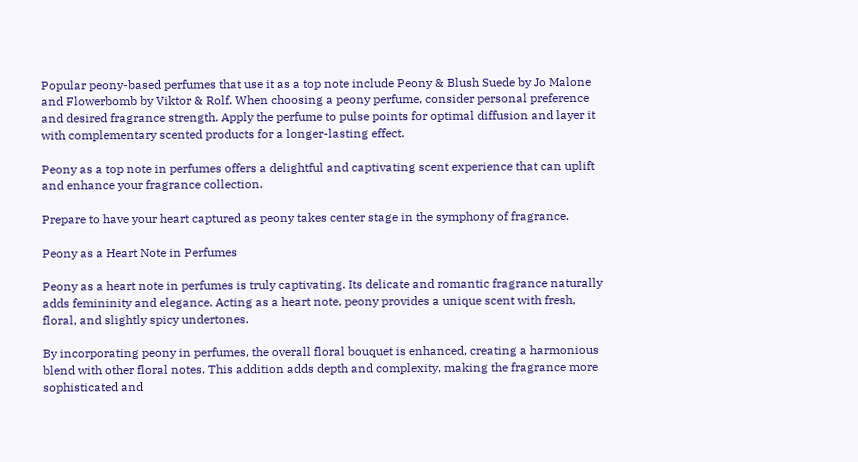Popular peony-based perfumes that use it as a top note include Peony & Blush Suede by Jo Malone and Flowerbomb by Viktor & Rolf. When choosing a peony perfume, consider personal preference and desired fragrance strength. Apply the perfume to pulse points for optimal diffusion and layer it with complementary scented products for a longer-lasting effect.

Peony as a top note in perfumes offers a delightful and captivating scent experience that can uplift and enhance your fragrance collection.

Prepare to have your heart captured as peony takes center stage in the symphony of fragrance.

Peony as a Heart Note in Perfumes

Peony as a heart note in perfumes is truly captivating. Its delicate and romantic fragrance naturally adds femininity and elegance. Acting as a heart note, peony provides a unique scent with fresh, floral, and slightly spicy undertones.

By incorporating peony in perfumes, the overall floral bouquet is enhanced, creating a harmonious blend with other floral notes. This addition adds depth and complexity, making the fragrance more sophisticated and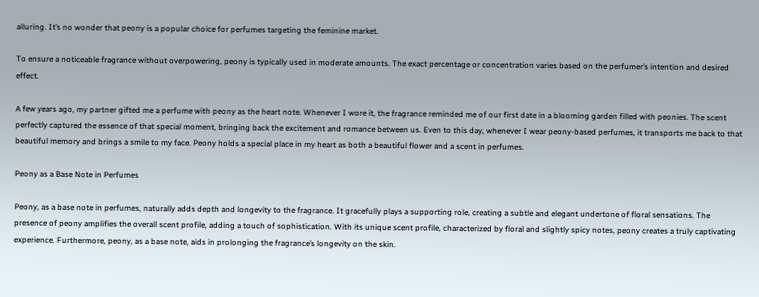alluring. It’s no wonder that peony is a popular choice for perfumes targeting the feminine market.

To ensure a noticeable fragrance without overpowering, peony is typically used in moderate amounts. The exact percentage or concentration varies based on the perfumer’s intention and desired effect.

A few years ago, my partner gifted me a perfume with peony as the heart note. Whenever I wore it, the fragrance reminded me of our first date in a blooming garden filled with peonies. The scent perfectly captured the essence of that special moment, bringing back the excitement and romance between us. Even to this day, whenever I wear peony-based perfumes, it transports me back to that beautiful memory and brings a smile to my face. Peony holds a special place in my heart as both a beautiful flower and a scent in perfumes.

Peony as a Base Note in Perfumes

Peony, as a base note in perfumes, naturally adds depth and longevity to the fragrance. It gracefully plays a supporting role, creating a subtle and elegant undertone of floral sensations. The presence of peony amplifies the overall scent profile, adding a touch of sophistication. With its unique scent profile, characterized by floral and slightly spicy notes, peony creates a truly captivating experience. Furthermore, peony, as a base note, aids in prolonging the fragrance’s longevity on the skin.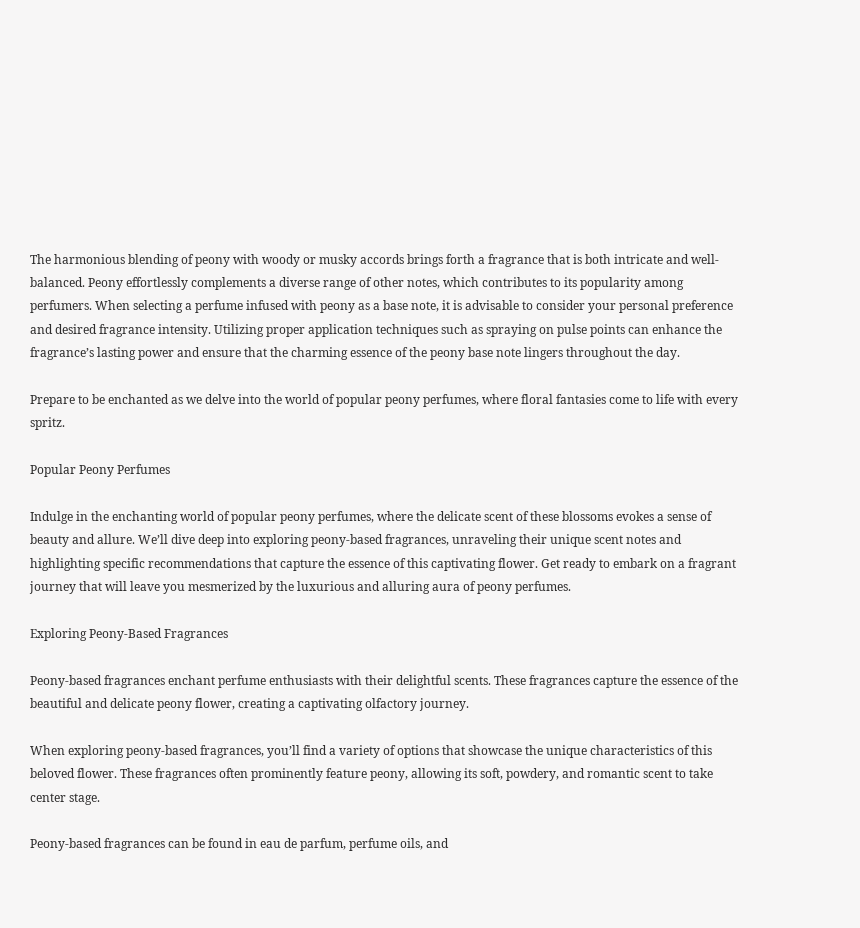The harmonious blending of peony with woody or musky accords brings forth a fragrance that is both intricate and well-balanced. Peony effortlessly complements a diverse range of other notes, which contributes to its popularity among perfumers. When selecting a perfume infused with peony as a base note, it is advisable to consider your personal preference and desired fragrance intensity. Utilizing proper application techniques such as spraying on pulse points can enhance the fragrance’s lasting power and ensure that the charming essence of the peony base note lingers throughout the day.

Prepare to be enchanted as we delve into the world of popular peony perfumes, where floral fantasies come to life with every spritz.

Popular Peony Perfumes

Indulge in the enchanting world of popular peony perfumes, where the delicate scent of these blossoms evokes a sense of beauty and allure. We’ll dive deep into exploring peony-based fragrances, unraveling their unique scent notes and highlighting specific recommendations that capture the essence of this captivating flower. Get ready to embark on a fragrant journey that will leave you mesmerized by the luxurious and alluring aura of peony perfumes.

Exploring Peony-Based Fragrances

Peony-based fragrances enchant perfume enthusiasts with their delightful scents. These fragrances capture the essence of the beautiful and delicate peony flower, creating a captivating olfactory journey.

When exploring peony-based fragrances, you’ll find a variety of options that showcase the unique characteristics of this beloved flower. These fragrances often prominently feature peony, allowing its soft, powdery, and romantic scent to take center stage.

Peony-based fragrances can be found in eau de parfum, perfume oils, and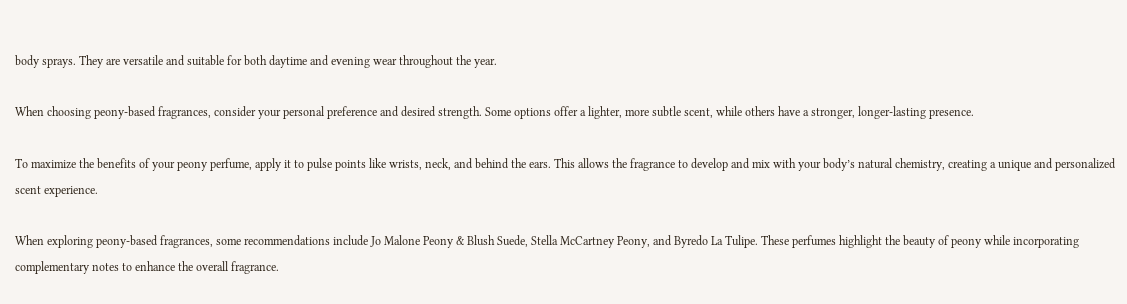body sprays. They are versatile and suitable for both daytime and evening wear throughout the year.

When choosing peony-based fragrances, consider your personal preference and desired strength. Some options offer a lighter, more subtle scent, while others have a stronger, longer-lasting presence.

To maximize the benefits of your peony perfume, apply it to pulse points like wrists, neck, and behind the ears. This allows the fragrance to develop and mix with your body’s natural chemistry, creating a unique and personalized scent experience.

When exploring peony-based fragrances, some recommendations include Jo Malone Peony & Blush Suede, Stella McCartney Peony, and Byredo La Tulipe. These perfumes highlight the beauty of peony while incorporating complementary notes to enhance the overall fragrance.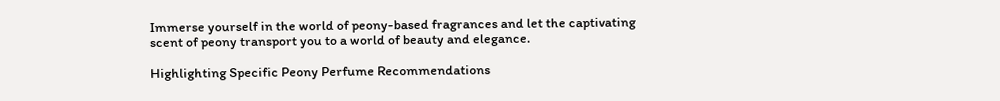Immerse yourself in the world of peony-based fragrances and let the captivating scent of peony transport you to a world of beauty and elegance.

Highlighting Specific Peony Perfume Recommendations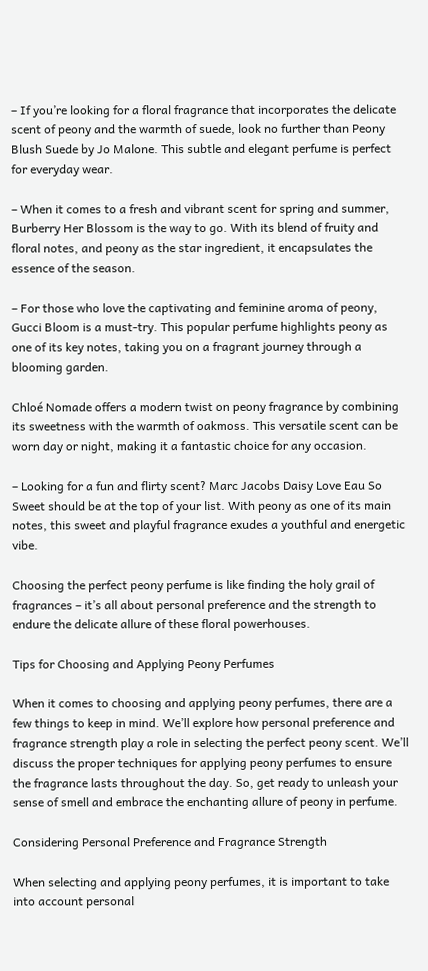– If you’re looking for a floral fragrance that incorporates the delicate scent of peony and the warmth of suede, look no further than Peony Blush Suede by Jo Malone. This subtle and elegant perfume is perfect for everyday wear.

– When it comes to a fresh and vibrant scent for spring and summer, Burberry Her Blossom is the way to go. With its blend of fruity and floral notes, and peony as the star ingredient, it encapsulates the essence of the season.

– For those who love the captivating and feminine aroma of peony, Gucci Bloom is a must-try. This popular perfume highlights peony as one of its key notes, taking you on a fragrant journey through a blooming garden.

Chloé Nomade offers a modern twist on peony fragrance by combining its sweetness with the warmth of oakmoss. This versatile scent can be worn day or night, making it a fantastic choice for any occasion.

– Looking for a fun and flirty scent? Marc Jacobs Daisy Love Eau So Sweet should be at the top of your list. With peony as one of its main notes, this sweet and playful fragrance exudes a youthful and energetic vibe.

Choosing the perfect peony perfume is like finding the holy grail of fragrances – it’s all about personal preference and the strength to endure the delicate allure of these floral powerhouses.

Tips for Choosing and Applying Peony Perfumes

When it comes to choosing and applying peony perfumes, there are a few things to keep in mind. We’ll explore how personal preference and fragrance strength play a role in selecting the perfect peony scent. We’ll discuss the proper techniques for applying peony perfumes to ensure the fragrance lasts throughout the day. So, get ready to unleash your sense of smell and embrace the enchanting allure of peony in perfume.

Considering Personal Preference and Fragrance Strength

When selecting and applying peony perfumes, it is important to take into account personal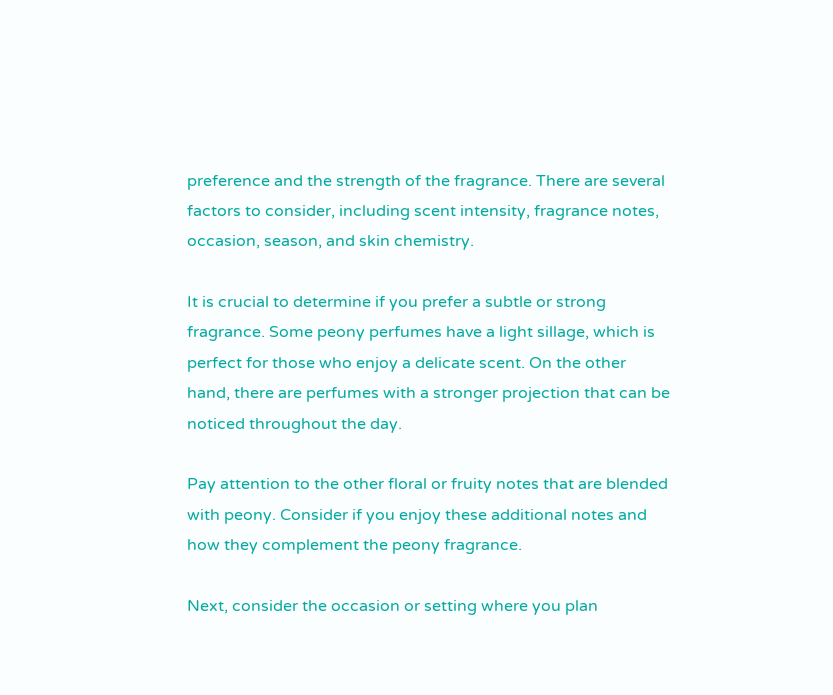preference and the strength of the fragrance. There are several factors to consider, including scent intensity, fragrance notes, occasion, season, and skin chemistry.

It is crucial to determine if you prefer a subtle or strong fragrance. Some peony perfumes have a light sillage, which is perfect for those who enjoy a delicate scent. On the other hand, there are perfumes with a stronger projection that can be noticed throughout the day.

Pay attention to the other floral or fruity notes that are blended with peony. Consider if you enjoy these additional notes and how they complement the peony fragrance.

Next, consider the occasion or setting where you plan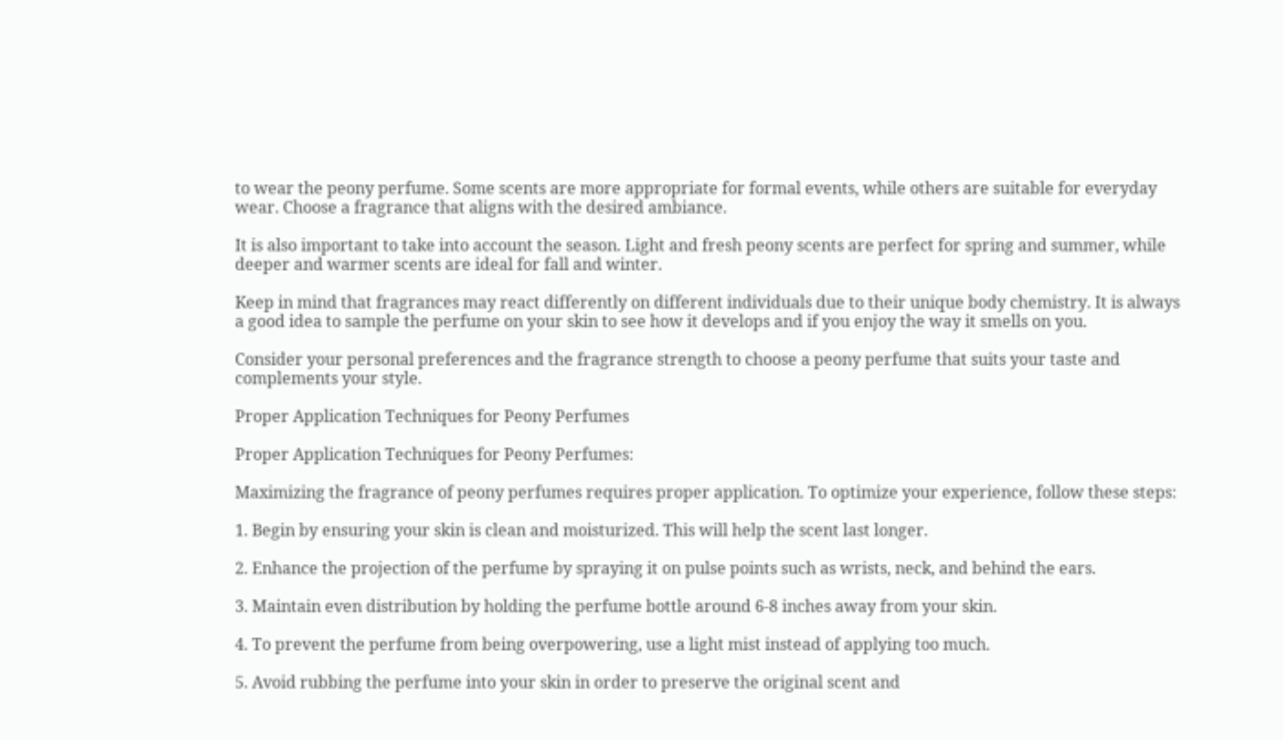to wear the peony perfume. Some scents are more appropriate for formal events, while others are suitable for everyday wear. Choose a fragrance that aligns with the desired ambiance.

It is also important to take into account the season. Light and fresh peony scents are perfect for spring and summer, while deeper and warmer scents are ideal for fall and winter.

Keep in mind that fragrances may react differently on different individuals due to their unique body chemistry. It is always a good idea to sample the perfume on your skin to see how it develops and if you enjoy the way it smells on you.

Consider your personal preferences and the fragrance strength to choose a peony perfume that suits your taste and complements your style.

Proper Application Techniques for Peony Perfumes

Proper Application Techniques for Peony Perfumes:

Maximizing the fragrance of peony perfumes requires proper application. To optimize your experience, follow these steps:

1. Begin by ensuring your skin is clean and moisturized. This will help the scent last longer.

2. Enhance the projection of the perfume by spraying it on pulse points such as wrists, neck, and behind the ears.

3. Maintain even distribution by holding the perfume bottle around 6-8 inches away from your skin.

4. To prevent the perfume from being overpowering, use a light mist instead of applying too much.

5. Avoid rubbing the perfume into your skin in order to preserve the original scent and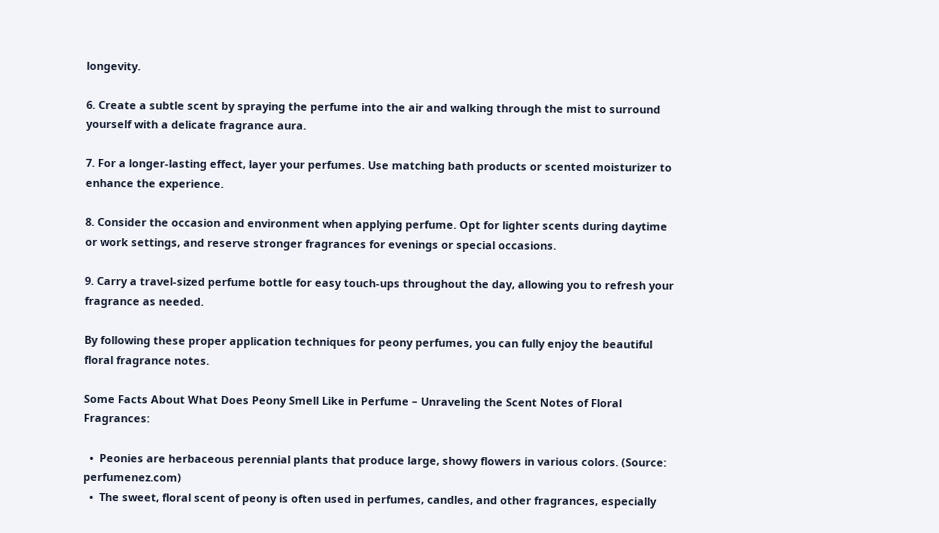longevity.

6. Create a subtle scent by spraying the perfume into the air and walking through the mist to surround yourself with a delicate fragrance aura.

7. For a longer-lasting effect, layer your perfumes. Use matching bath products or scented moisturizer to enhance the experience.

8. Consider the occasion and environment when applying perfume. Opt for lighter scents during daytime or work settings, and reserve stronger fragrances for evenings or special occasions.

9. Carry a travel-sized perfume bottle for easy touch-ups throughout the day, allowing you to refresh your fragrance as needed.

By following these proper application techniques for peony perfumes, you can fully enjoy the beautiful floral fragrance notes.

Some Facts About What Does Peony Smell Like in Perfume – Unraveling the Scent Notes of Floral Fragrances:

  •  Peonies are herbaceous perennial plants that produce large, showy flowers in various colors. (Source: perfumenez.com)
  •  The sweet, floral scent of peony is often used in perfumes, candles, and other fragrances, especially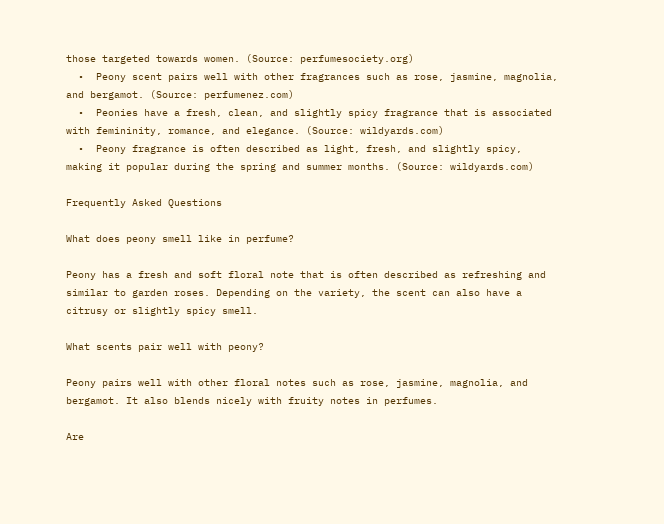those targeted towards women. (Source: perfumesociety.org)
  •  Peony scent pairs well with other fragrances such as rose, jasmine, magnolia, and bergamot. (Source: perfumenez.com)
  •  Peonies have a fresh, clean, and slightly spicy fragrance that is associated with femininity, romance, and elegance. (Source: wildyards.com)
  •  Peony fragrance is often described as light, fresh, and slightly spicy, making it popular during the spring and summer months. (Source: wildyards.com)

Frequently Asked Questions

What does peony smell like in perfume?

Peony has a fresh and soft floral note that is often described as refreshing and similar to garden roses. Depending on the variety, the scent can also have a citrusy or slightly spicy smell.

What scents pair well with peony?

Peony pairs well with other floral notes such as rose, jasmine, magnolia, and bergamot. It also blends nicely with fruity notes in perfumes.

Are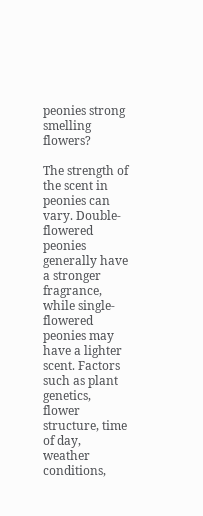peonies strong smelling flowers?

The strength of the scent in peonies can vary. Double-flowered peonies generally have a stronger fragrance, while single-flowered peonies may have a lighter scent. Factors such as plant genetics, flower structure, time of day, weather conditions,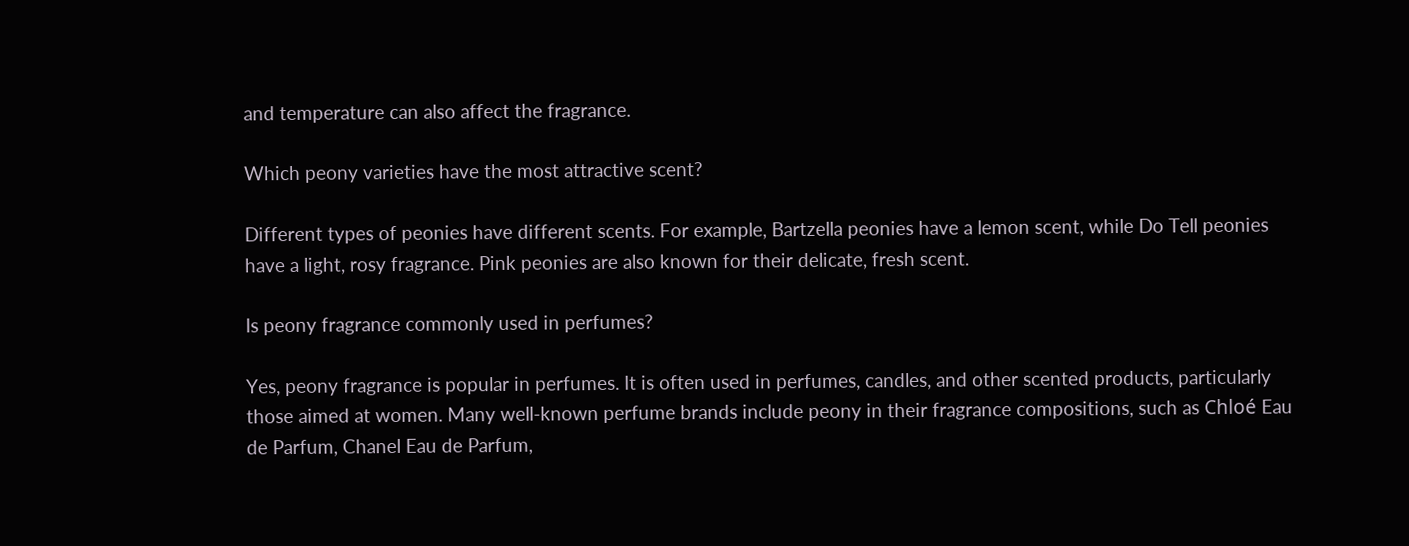and temperature can also affect the fragrance.

Which peony varieties have the most attractive scent?

Different types of peonies have different scents. For example, Bartzella peonies have a lemon scent, while Do Tell peonies have a light, rosy fragrance. Pink peonies are also known for their delicate, fresh scent.

Is peony fragrance commonly used in perfumes?

Yes, peony fragrance is popular in perfumes. It is often used in perfumes, candles, and other scented products, particularly those aimed at women. Many well-known perfume brands include peony in their fragrance compositions, such as Chloé Eau de Parfum, Chanel Eau de Parfum,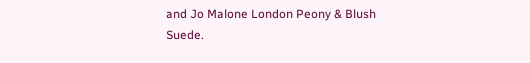and Jo Malone London Peony & Blush Suede.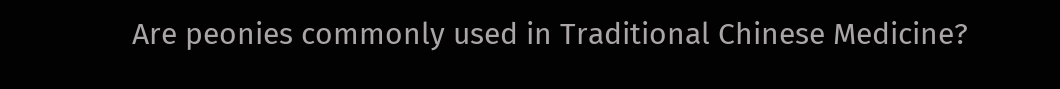Are peonies commonly used in Traditional Chinese Medicine?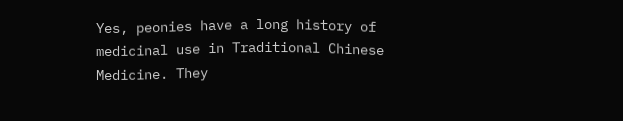Yes, peonies have a long history of medicinal use in Traditional Chinese Medicine. They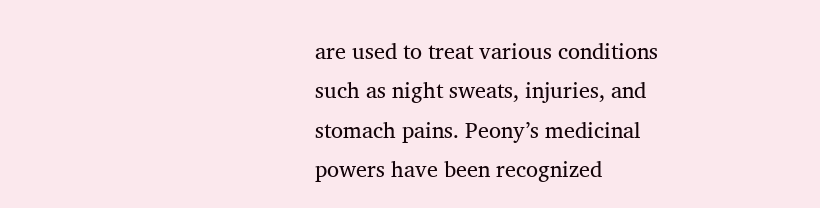are used to treat various conditions such as night sweats, injuries, and stomach pains. Peony’s medicinal powers have been recognized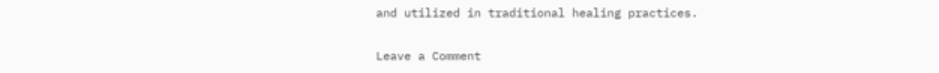and utilized in traditional healing practices.

Leave a Comment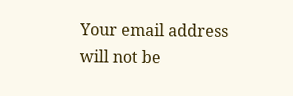Your email address will not be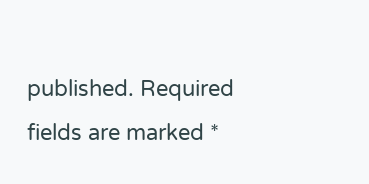published. Required fields are marked *